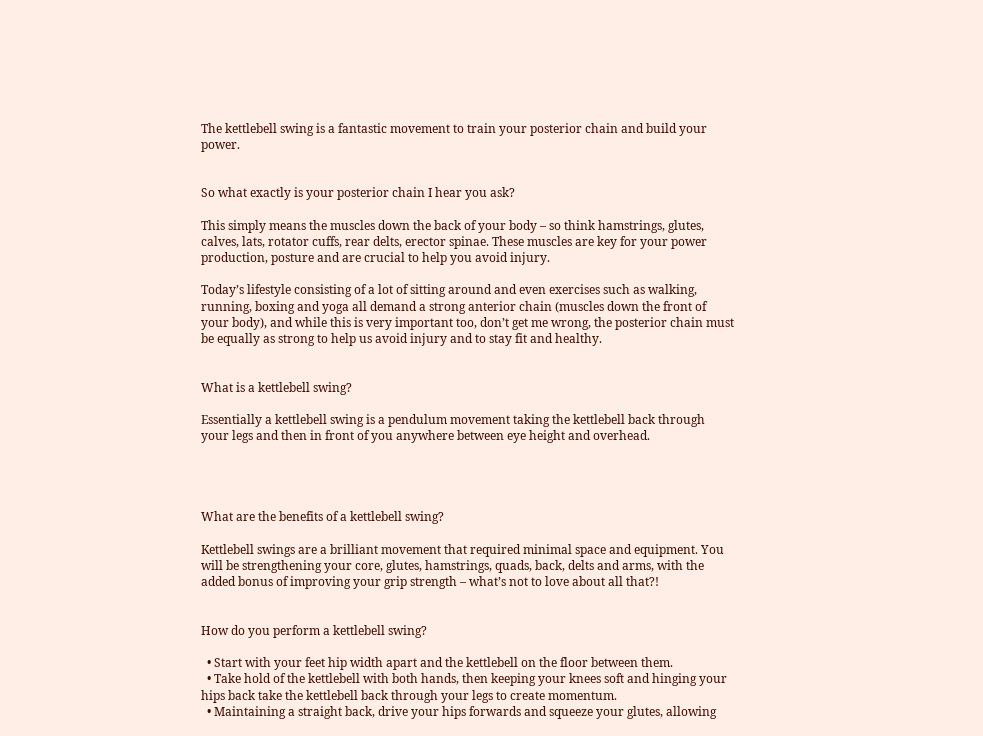The kettlebell swing is a fantastic movement to train your posterior chain and build your power.


So what exactly is your posterior chain I hear you ask?

This simply means the muscles down the back of your body – so think hamstrings, glutes, calves, lats, rotator cuffs, rear delts, erector spinae. These muscles are key for your power production, posture and are crucial to help you avoid injury.

Today’s lifestyle consisting of a lot of sitting around and even exercises such as walking, running, boxing and yoga all demand a strong anterior chain (muscles down the front of your body), and while this is very important too, don’t get me wrong, the posterior chain must be equally as strong to help us avoid injury and to stay fit and healthy.


What is a kettlebell swing?

Essentially a kettlebell swing is a pendulum movement taking the kettlebell back through your legs and then in front of you anywhere between eye height and overhead.




What are the benefits of a kettlebell swing?

Kettlebell swings are a brilliant movement that required minimal space and equipment. You will be strengthening your core, glutes, hamstrings, quads, back, delts and arms, with the added bonus of improving your grip strength – what’s not to love about all that?!


How do you perform a kettlebell swing?

  • Start with your feet hip width apart and the kettlebell on the floor between them.
  • Take hold of the kettlebell with both hands, then keeping your knees soft and hinging your hips back take the kettlebell back through your legs to create momentum.
  • Maintaining a straight back, drive your hips forwards and squeeze your glutes, allowing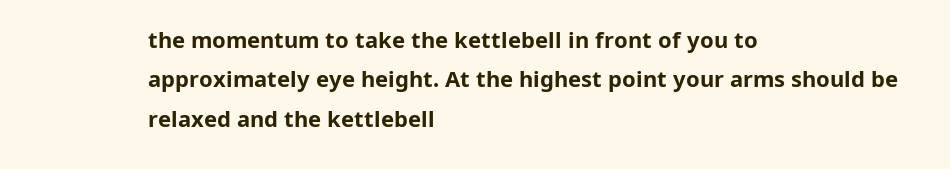the momentum to take the kettlebell in front of you to approximately eye height. At the highest point your arms should be relaxed and the kettlebell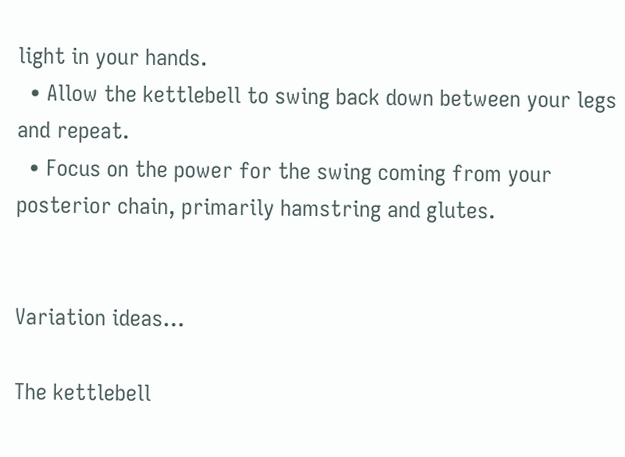light in your hands.
  • Allow the kettlebell to swing back down between your legs and repeat.
  • Focus on the power for the swing coming from your posterior chain, primarily hamstring and glutes.


Variation ideas…

The kettlebell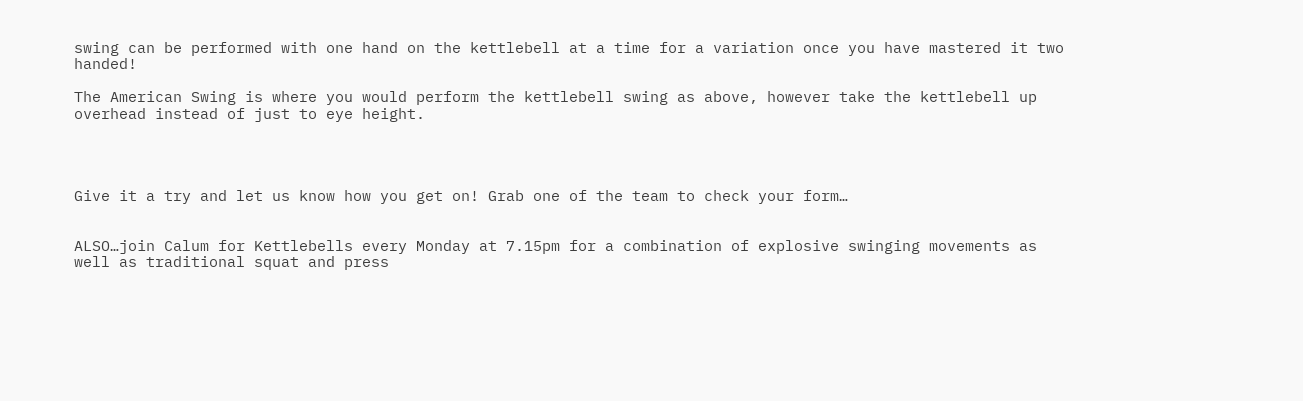swing can be performed with one hand on the kettlebell at a time for a variation once you have mastered it two handed!

The American Swing is where you would perform the kettlebell swing as above, however take the kettlebell up overhead instead of just to eye height.




Give it a try and let us know how you get on! Grab one of the team to check your form…


ALSO…join Calum for Kettlebells every Monday at 7.15pm for a combination of explosive swinging movements as well as traditional squat and press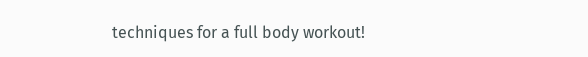techniques for a full body workout!